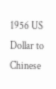1956 US Dollar to Chinese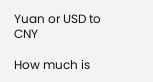Yuan or USD to CNY

How much is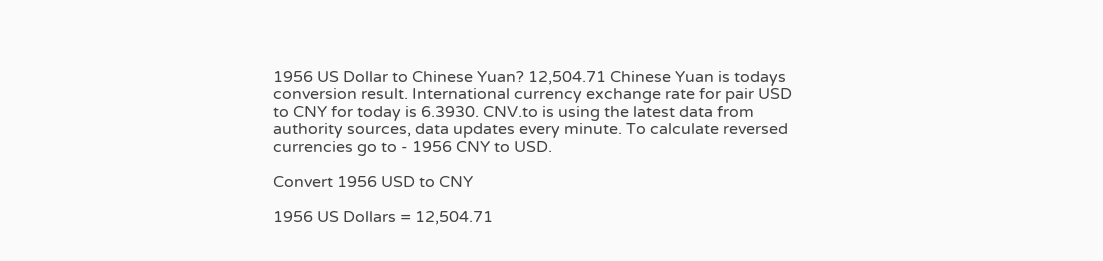1956 US Dollar to Chinese Yuan? 12,504.71 Chinese Yuan is todays conversion result. International currency exchange rate for pair USD to CNY for today is 6.3930. CNV.to is using the latest data from authority sources, data updates every minute. To calculate reversed currencies go to - 1956 CNY to USD.

Convert 1956 USD to CNY

1956 US Dollars = 12,504.71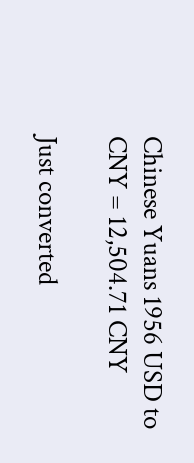Chinese Yuans 1956 USD to CNY = 12,504.71 CNY

Just converted